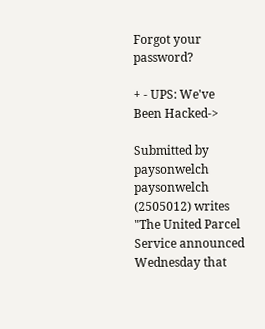Forgot your password?

+ - UPS: We've Been Hacked->

Submitted by paysonwelch
paysonwelch (2505012) writes "The United Parcel Service announced Wednesday that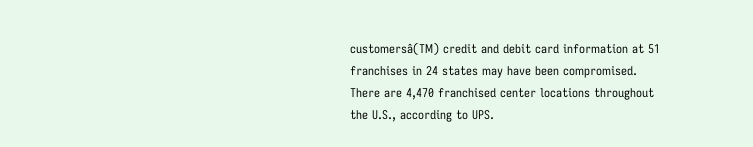customersâ(TM) credit and debit card information at 51 franchises in 24 states may have been compromised. There are 4,470 franchised center locations throughout the U.S., according to UPS.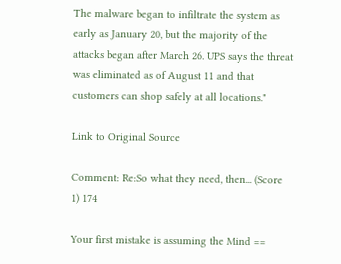The malware began to infiltrate the system as early as January 20, but the majority of the attacks began after March 26. UPS says the threat was eliminated as of August 11 and that customers can shop safely at all locations."

Link to Original Source

Comment: Re:So what they need, then... (Score 1) 174

Your first mistake is assuming the Mind ==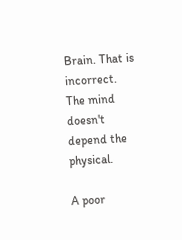Brain. That is incorrect. The mind doesn't depend the physical.

A poor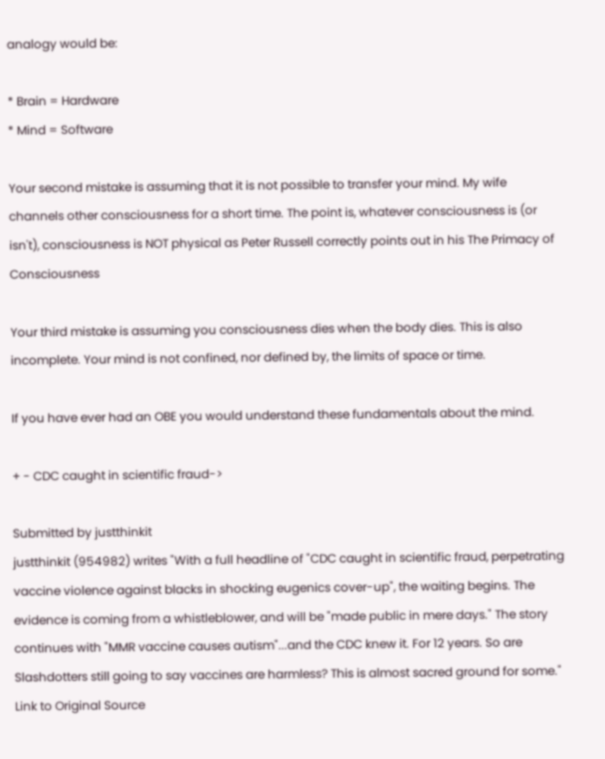analogy would be:

* Brain = Hardware
* Mind = Software

Your second mistake is assuming that it is not possible to transfer your mind. My wife channels other consciousness for a short time. The point is, whatever consciousness is (or isn't), consciousness is NOT physical as Peter Russell correctly points out in his The Primacy of Consciousness

Your third mistake is assuming you consciousness dies when the body dies. This is also incomplete. Your mind is not confined, nor defined by, the limits of space or time.

If you have ever had an OBE you would understand these fundamentals about the mind.

+ - CDC caught in scientific fraud->

Submitted by justthinkit
justthinkit (954982) writes "With a full headline of "CDC caught in scientific fraud, perpetrating vaccine violence against blacks in shocking eugenics cover-up", the waiting begins. The evidence is coming from a whistleblower, and will be "made public in mere days." The story continues with "MMR vaccine causes autism"...and the CDC knew it. For 12 years. So are Slashdotters still going to say vaccines are harmless? This is almost sacred ground for some."
Link to Original Source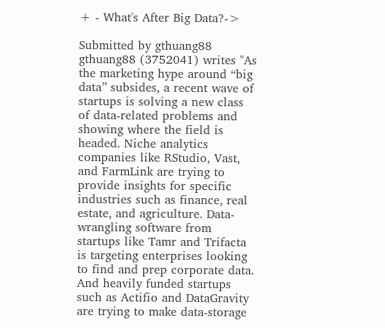+ - What's After Big Data?->

Submitted by gthuang88
gthuang88 (3752041) writes "As the marketing hype around “big data” subsides, a recent wave of startups is solving a new class of data-related problems and showing where the field is headed. Niche analytics companies like RStudio, Vast, and FarmLink are trying to provide insights for specific industries such as finance, real estate, and agriculture. Data-wrangling software from startups like Tamr and Trifacta is targeting enterprises looking to find and prep corporate data. And heavily funded startups such as Actifio and DataGravity are trying to make data-storage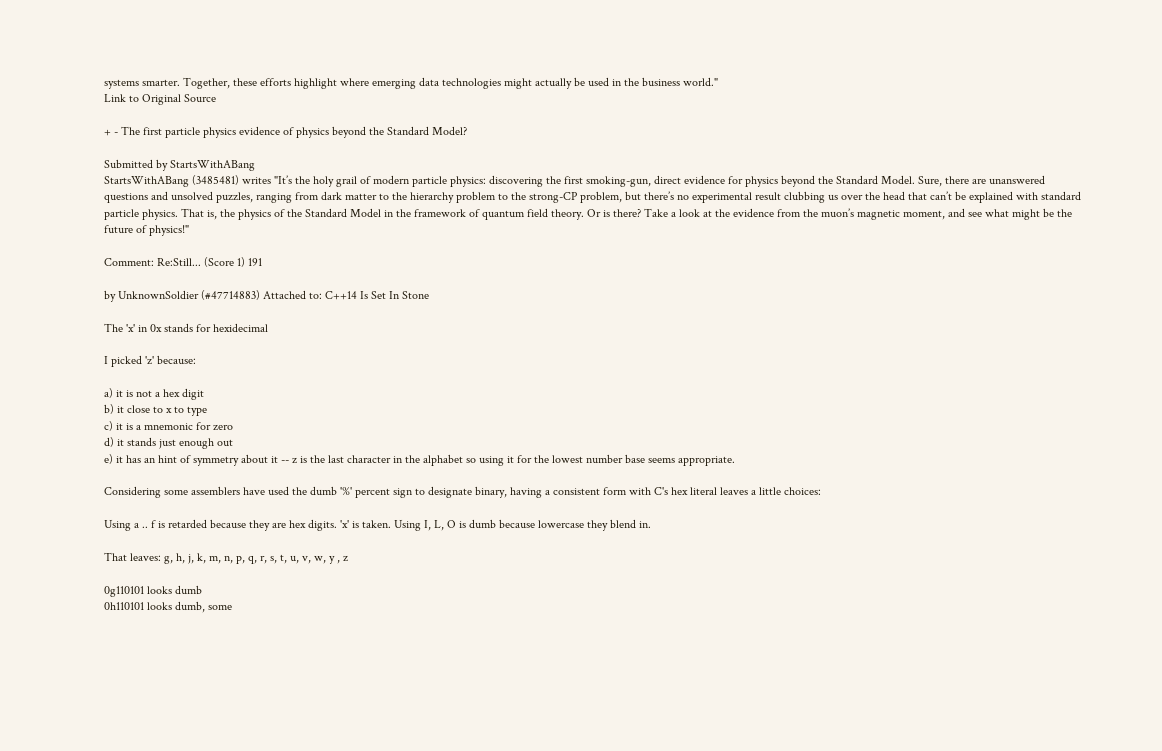systems smarter. Together, these efforts highlight where emerging data technologies might actually be used in the business world."
Link to Original Source

+ - The first particle physics evidence of physics beyond the Standard Model?

Submitted by StartsWithABang
StartsWithABang (3485481) writes "It’s the holy grail of modern particle physics: discovering the first smoking-gun, direct evidence for physics beyond the Standard Model. Sure, there are unanswered questions and unsolved puzzles, ranging from dark matter to the hierarchy problem to the strong-CP problem, but there’s no experimental result clubbing us over the head that can’t be explained with standard particle physics. That is, the physics of the Standard Model in the framework of quantum field theory. Or is there? Take a look at the evidence from the muon’s magnetic moment, and see what might be the future of physics!"

Comment: Re:Still... (Score 1) 191

by UnknownSoldier (#47714883) Attached to: C++14 Is Set In Stone

The 'x' in 0x stands for hexidecimal

I picked 'z' because:

a) it is not a hex digit
b) it close to x to type
c) it is a mnemonic for zero
d) it stands just enough out
e) it has an hint of symmetry about it -- z is the last character in the alphabet so using it for the lowest number base seems appropriate.

Considering some assemblers have used the dumb '%' percent sign to designate binary, having a consistent form with C's hex literal leaves a little choices:

Using a .. f is retarded because they are hex digits. 'x' is taken. Using I, L, O is dumb because lowercase they blend in.

That leaves: g, h, j, k, m, n, p, q, r, s, t, u, v, w, y , z

0g110101 looks dumb
0h110101 looks dumb, some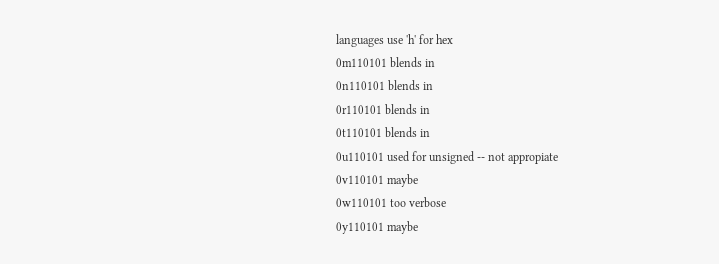languages use 'h' for hex
0m110101 blends in
0n110101 blends in
0r110101 blends in
0t110101 blends in
0u110101 used for unsigned -- not appropiate
0v110101 maybe
0w110101 too verbose
0y110101 maybe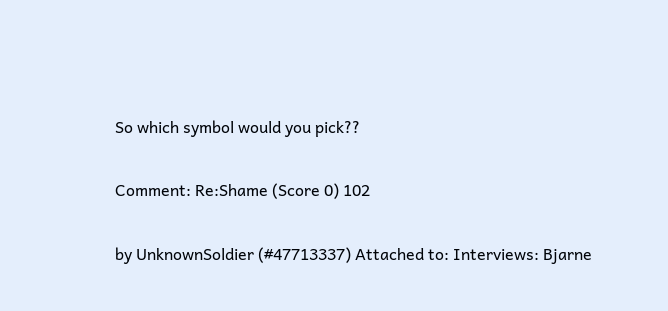So which symbol would you pick??

Comment: Re:Shame (Score 0) 102

by UnknownSoldier (#47713337) Attached to: Interviews: Bjarne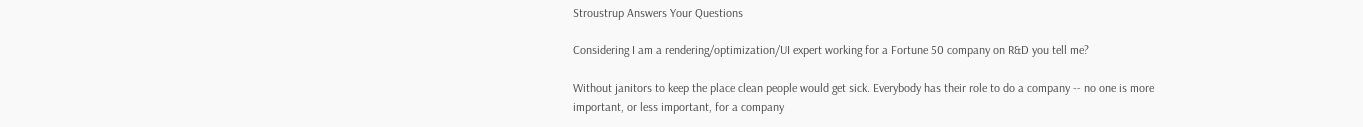Stroustrup Answers Your Questions

Considering I am a rendering/optimization/UI expert working for a Fortune 50 company on R&D you tell me?

Without janitors to keep the place clean people would get sick. Everybody has their role to do a company -- no one is more important, or less important, for a company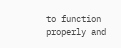to function properly and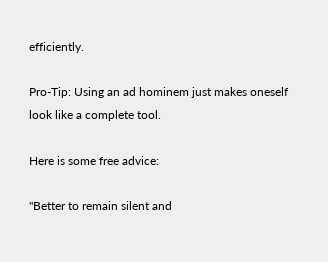efficiently.

Pro-Tip: Using an ad hominem just makes oneself look like a complete tool.

Here is some free advice:

"Better to remain silent and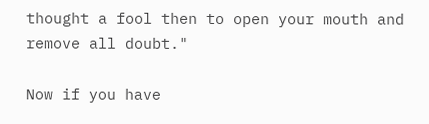thought a fool then to open your mouth and remove all doubt."

Now if you have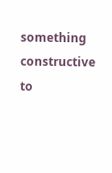something constructive to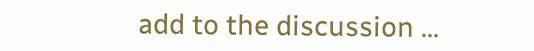add to the discussion ...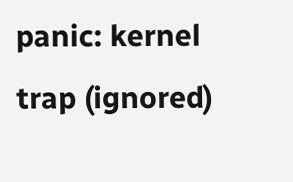panic: kernel trap (ignored)